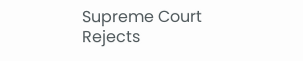Supreme Court Rejects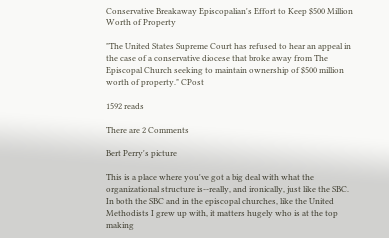Conservative Breakaway Episcopalian's Effort to Keep $500 Million Worth of Property

"The United States Supreme Court has refused to hear an appeal in the case of a conservative diocese that broke away from The Episcopal Church seeking to maintain ownership of $500 million worth of property." CPost

1592 reads

There are 2 Comments

Bert Perry's picture

This is a place where you've got a big deal with what the organizational structure is--really, and ironically, just like the SBC.  In both the SBC and in the episcopal churches, like the United Methodists I grew up with, it matters hugely who is at the top making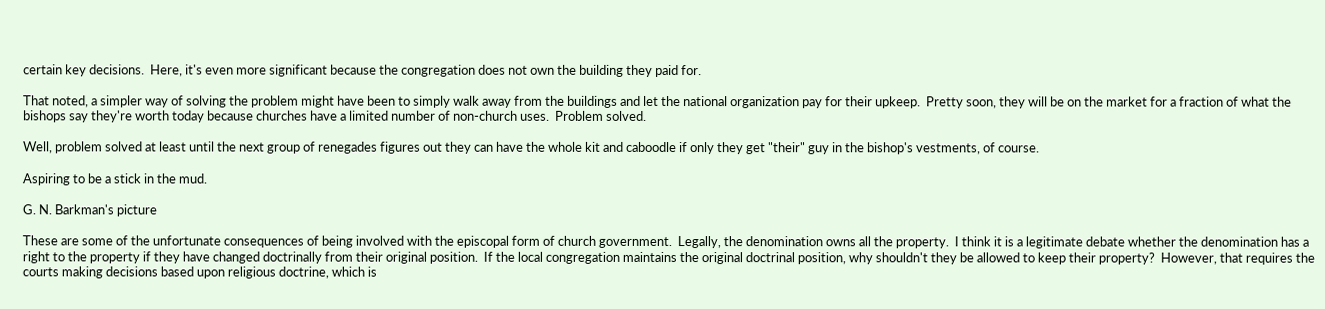certain key decisions.  Here, it's even more significant because the congregation does not own the building they paid for.

That noted, a simpler way of solving the problem might have been to simply walk away from the buildings and let the national organization pay for their upkeep.  Pretty soon, they will be on the market for a fraction of what the bishops say they're worth today because churches have a limited number of non-church uses.  Problem solved.

Well, problem solved at least until the next group of renegades figures out they can have the whole kit and caboodle if only they get "their" guy in the bishop's vestments, of course.

Aspiring to be a stick in the mud.

G. N. Barkman's picture

These are some of the unfortunate consequences of being involved with the episcopal form of church government.  Legally, the denomination owns all the property.  I think it is a legitimate debate whether the denomination has a right to the property if they have changed doctrinally from their original position.  If the local congregation maintains the original doctrinal position, why shouldn't they be allowed to keep their property?  However, that requires the courts making decisions based upon religious doctrine, which is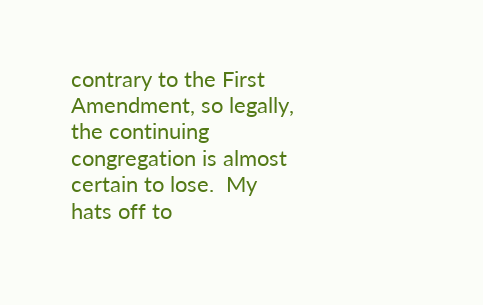contrary to the First Amendment, so legally, the continuing congregation is almost certain to lose.  My hats off to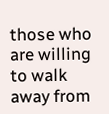those who are willing to walk away from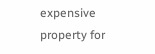expensive property for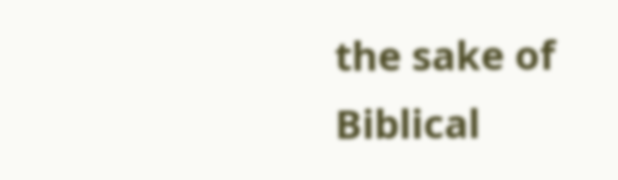the sake of Biblical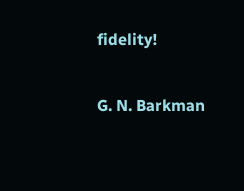fidelity!

G. N. Barkman